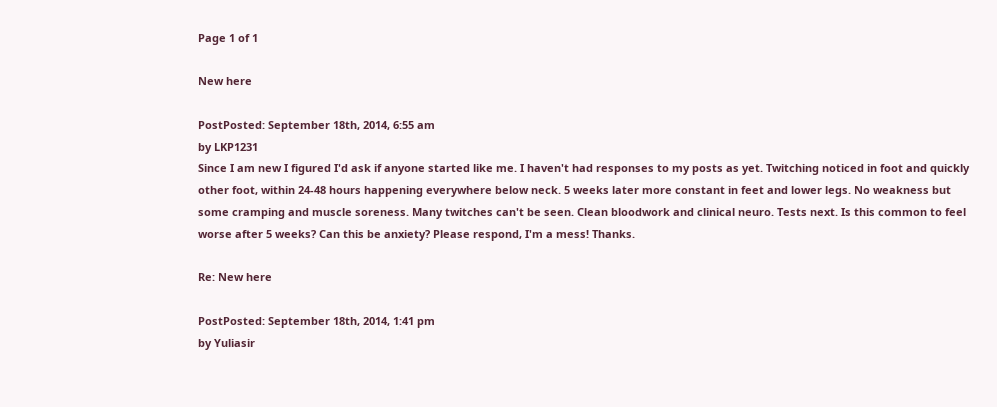Page 1 of 1

New here

PostPosted: September 18th, 2014, 6:55 am
by LKP1231
Since I am new I figured I'd ask if anyone started like me. I haven't had responses to my posts as yet. Twitching noticed in foot and quickly other foot, within 24-48 hours happening everywhere below neck. 5 weeks later more constant in feet and lower legs. No weakness but some cramping and muscle soreness. Many twitches can't be seen. Clean bloodwork and clinical neuro. Tests next. Is this common to feel worse after 5 weeks? Can this be anxiety? Please respond, I'm a mess! Thanks.

Re: New here

PostPosted: September 18th, 2014, 1:41 pm
by Yuliasir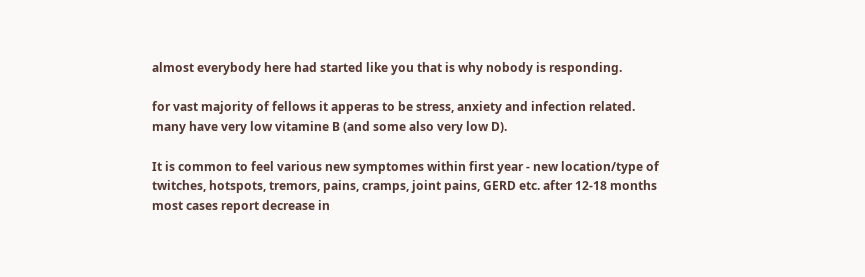almost everybody here had started like you that is why nobody is responding.

for vast majority of fellows it apperas to be stress, anxiety and infection related. many have very low vitamine B (and some also very low D).

It is common to feel various new symptomes within first year - new location/type of twitches, hotspots, tremors, pains, cramps, joint pains, GERD etc. after 12-18 months most cases report decrease in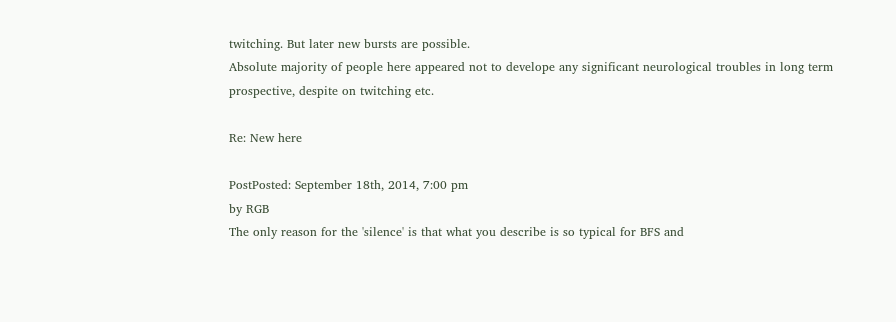twitching. But later new bursts are possible.
Absolute majority of people here appeared not to develope any significant neurological troubles in long term prospective, despite on twitching etc.

Re: New here

PostPosted: September 18th, 2014, 7:00 pm
by RGB
The only reason for the 'silence' is that what you describe is so typical for BFS and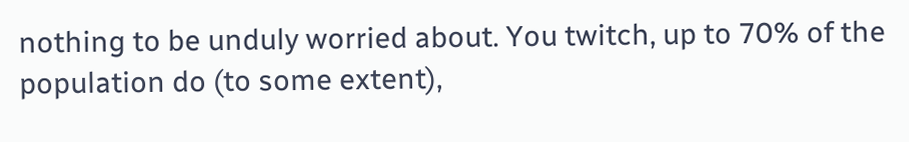nothing to be unduly worried about. You twitch, up to 70% of the population do (to some extent),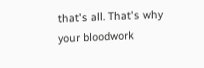that's all. That's why your bloodwork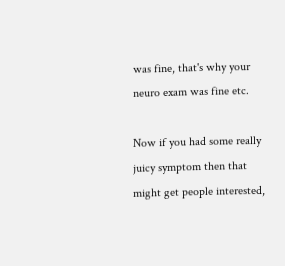was fine, that's why your neuro exam was fine etc.

Now if you had some really juicy symptom then that might get people interested,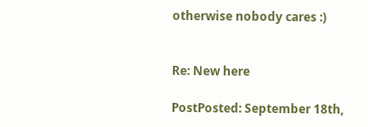otherwise nobody cares :)


Re: New here

PostPosted: September 18th,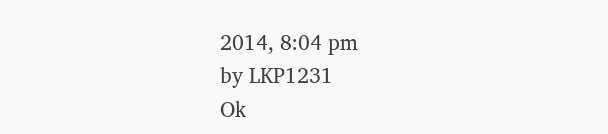2014, 8:04 pm
by LKP1231
Ok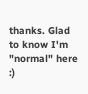thanks. Glad to know I'm "normal" here :)